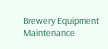Brewery Equipment Maintenance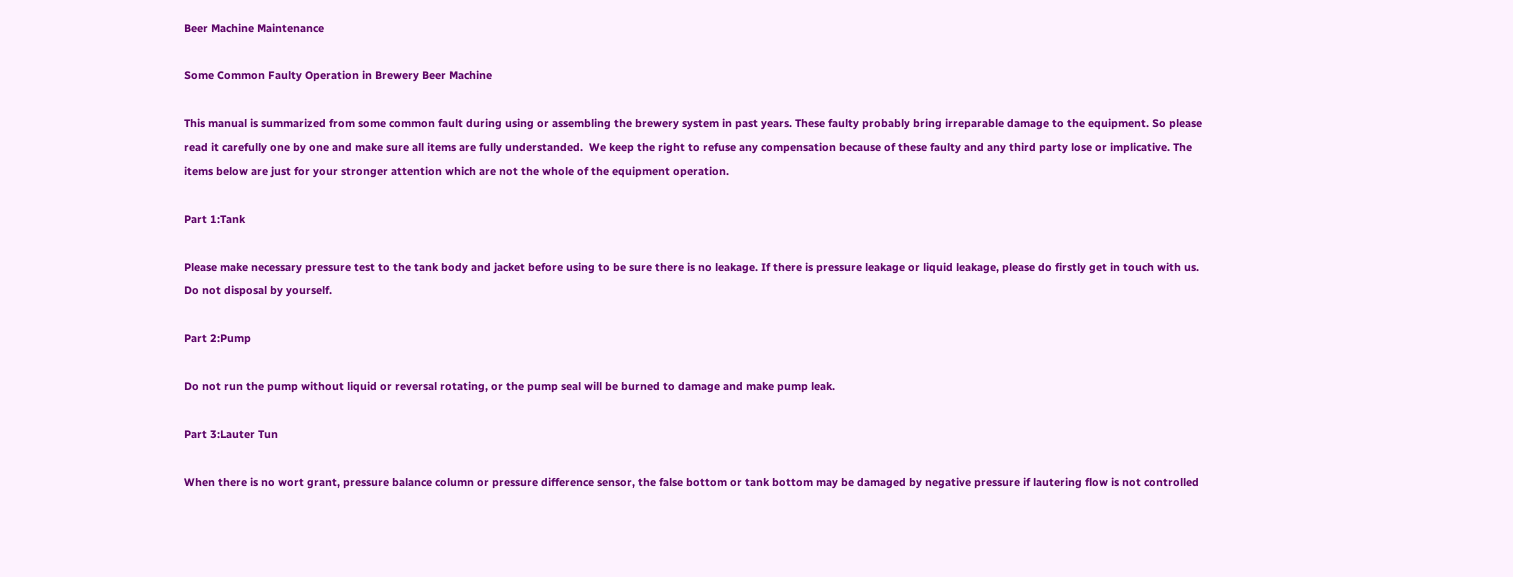Beer Machine Maintenance

Some Common Faulty Operation in Brewery Beer Machine

This manual is summarized from some common fault during using or assembling the brewery system in past years. These faulty probably bring irreparable damage to the equipment. So please read it carefully one by one and make sure all items are fully understanded.  We keep the right to refuse any compensation because of these faulty and any third party lose or implicative. The items below are just for your stronger attention which are not the whole of the equipment operation.

Part 1:Tank

Please make necessary pressure test to the tank body and jacket before using to be sure there is no leakage. If there is pressure leakage or liquid leakage, please do firstly get in touch with us. Do not disposal by yourself.

Part 2:Pump

Do not run the pump without liquid or reversal rotating, or the pump seal will be burned to damage and make pump leak.

Part 3:Lauter Tun

When there is no wort grant, pressure balance column or pressure difference sensor, the false bottom or tank bottom may be damaged by negative pressure if lautering flow is not controlled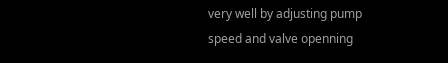very well by adjusting pump speed and valve openning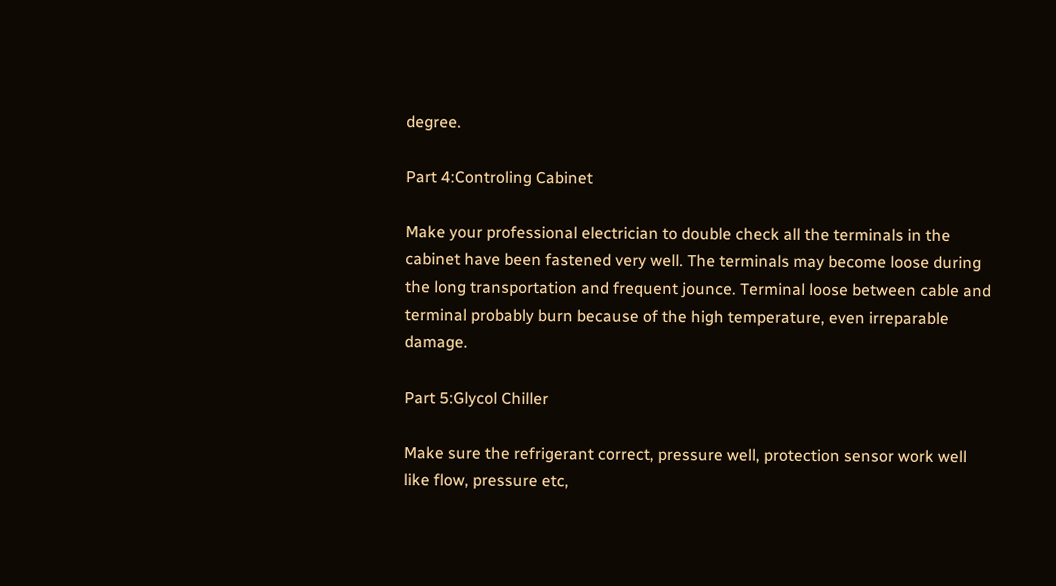degree.

Part 4:Controling Cabinet

Make your professional electrician to double check all the terminals in the cabinet have been fastened very well. The terminals may become loose during the long transportation and frequent jounce. Terminal loose between cable and terminal probably burn because of the high temperature, even irreparable damage.

Part 5:Glycol Chiller

Make sure the refrigerant correct, pressure well, protection sensor work well like flow, pressure etc,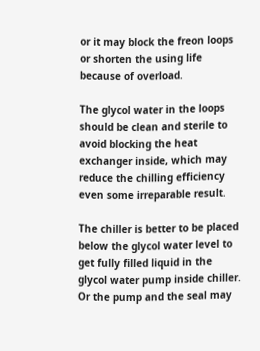or it may block the freon loops or shorten the using life because of overload.

The glycol water in the loops should be clean and sterile to avoid blocking the heat exchanger inside, which may reduce the chilling efficiency even some irreparable result.

The chiller is better to be placed below the glycol water level to get fully filled liquid in the glycol water pump inside chiller. Or the pump and the seal may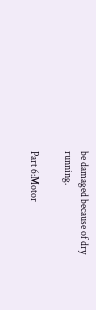be damaged because of dry running.

Part 6:Motor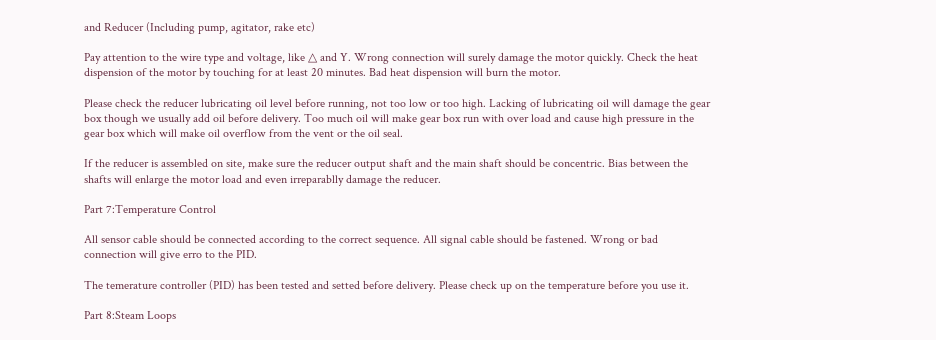and Reducer (Including pump, agitator, rake etc)

Pay attention to the wire type and voltage, like △ and Y. Wrong connection will surely damage the motor quickly. Check the heat dispension of the motor by touching for at least 20 minutes. Bad heat dispension will burn the motor.

Please check the reducer lubricating oil level before running, not too low or too high. Lacking of lubricating oil will damage the gear box though we usually add oil before delivery. Too much oil will make gear box run with over load and cause high pressure in the gear box which will make oil overflow from the vent or the oil seal.

If the reducer is assembled on site, make sure the reducer output shaft and the main shaft should be concentric. Bias between the shafts will enlarge the motor load and even irreparablly damage the reducer.

Part 7:Temperature Control

All sensor cable should be connected according to the correct sequence. All signal cable should be fastened. Wrong or bad connection will give erro to the PID.

The temerature controller (PID) has been tested and setted before delivery. Please check up on the temperature before you use it.

Part 8:Steam Loops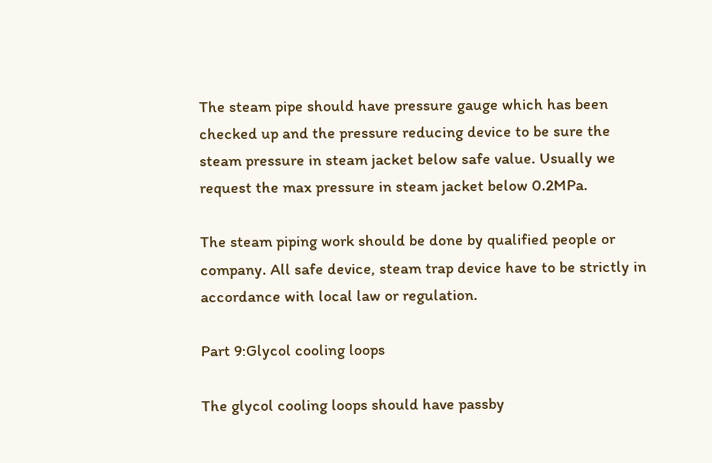The steam pipe should have pressure gauge which has been checked up and the pressure reducing device to be sure the steam pressure in steam jacket below safe value. Usually we request the max pressure in steam jacket below 0.2MPa.

The steam piping work should be done by qualified people or company. All safe device, steam trap device have to be strictly in accordance with local law or regulation.

Part 9:Glycol cooling loops

The glycol cooling loops should have passby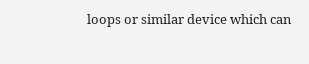loops or similar device which can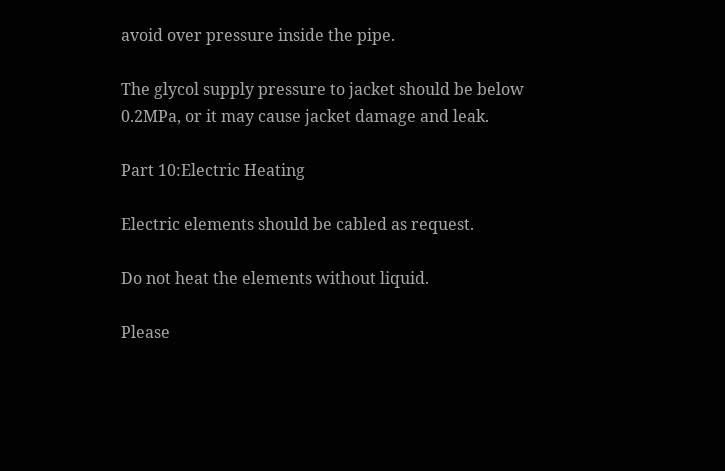avoid over pressure inside the pipe.

The glycol supply pressure to jacket should be below 0.2MPa, or it may cause jacket damage and leak.

Part 10:Electric Heating

Electric elements should be cabled as request.

Do not heat the elements without liquid.

Please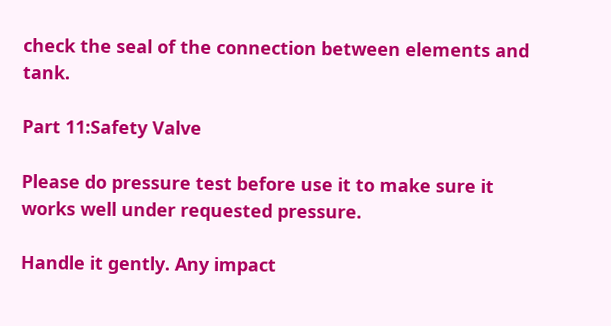check the seal of the connection between elements and tank.

Part 11:Safety Valve

Please do pressure test before use it to make sure it works well under requested pressure.

Handle it gently. Any impact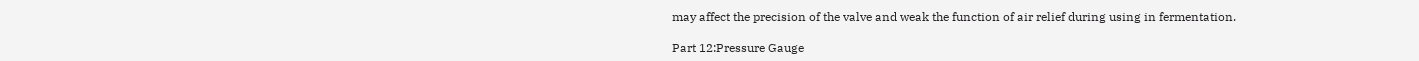may affect the precision of the valve and weak the function of air relief during using in fermentation.

Part 12:Pressure Gauge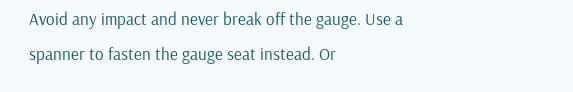Avoid any impact and never break off the gauge. Use a spanner to fasten the gauge seat instead. Or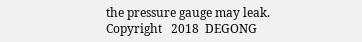the pressure gauge may leak.
Copyright   2018  DEGONG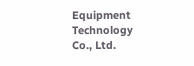Equipment Technology Co., Ltd.